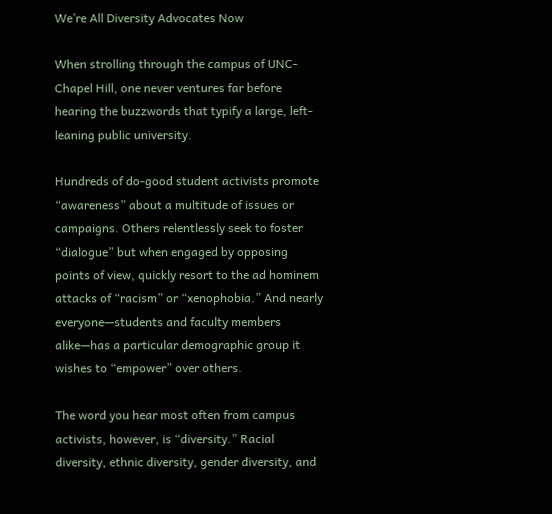We’re All Diversity Advocates Now

When strolling through the campus of UNC-Chapel Hill, one never ventures far before hearing the buzzwords that typify a large, left-leaning public university.

Hundreds of do-good student activists promote “awareness” about a multitude of issues or campaigns. Others relentlessly seek to foster “dialogue” but when engaged by opposing points of view, quickly resort to the ad hominem attacks of “racism” or “xenophobia.” And nearly everyone—students and faculty members alike—has a particular demographic group it wishes to “empower” over others.

The word you hear most often from campus activists, however, is “diversity.” Racial diversity, ethnic diversity, gender diversity, and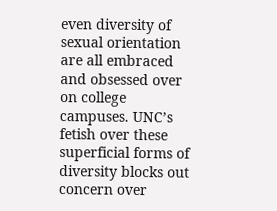even diversity of sexual orientation are all embraced and obsessed over on college campuses. UNC’s fetish over these superficial forms of diversity blocks out concern over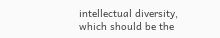intellectual diversity, which should be the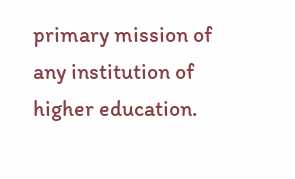primary mission of any institution of higher education.